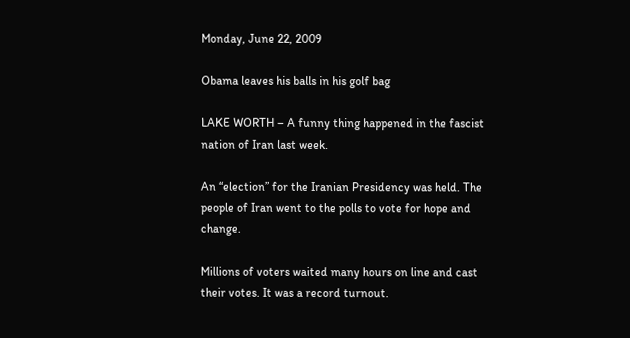Monday, June 22, 2009

Obama leaves his balls in his golf bag

LAKE WORTH – A funny thing happened in the fascist nation of Iran last week.

An “election” for the Iranian Presidency was held. The people of Iran went to the polls to vote for hope and change.

Millions of voters waited many hours on line and cast their votes. It was a record turnout.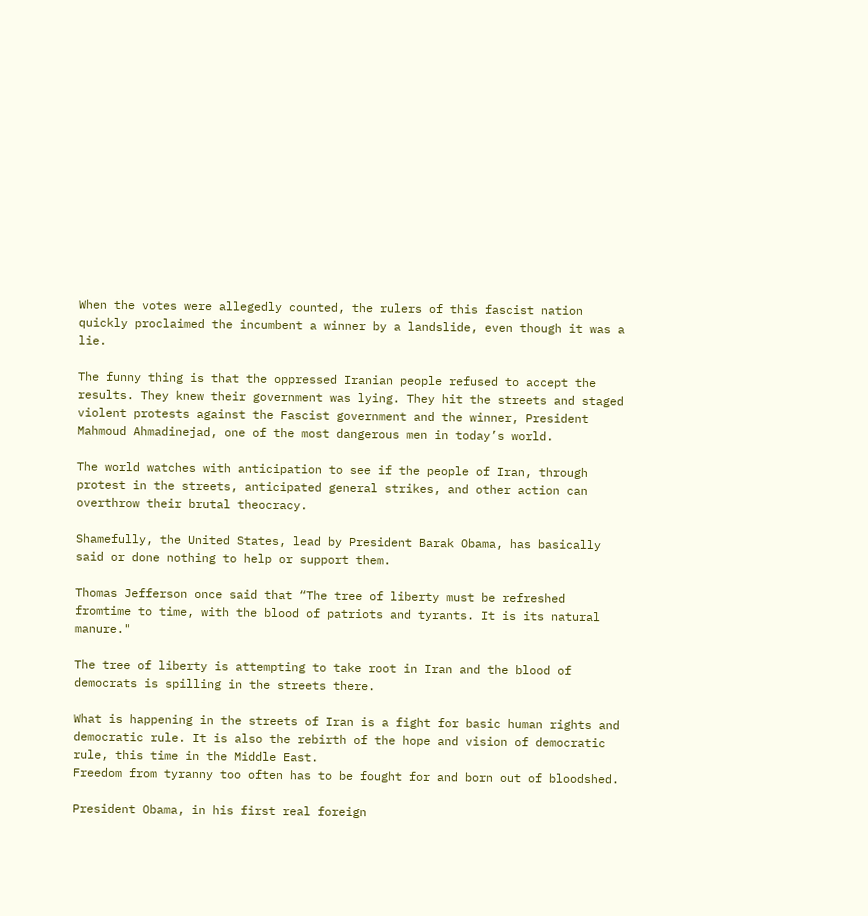When the votes were allegedly counted, the rulers of this fascist nation quickly proclaimed the incumbent a winner by a landslide, even though it was a lie.

The funny thing is that the oppressed Iranian people refused to accept the results. They knew their government was lying. They hit the streets and staged violent protests against the Fascist government and the winner, President Mahmoud Ahmadinejad, one of the most dangerous men in today’s world.

The world watches with anticipation to see if the people of Iran, through protest in the streets, anticipated general strikes, and other action can overthrow their brutal theocracy.

Shamefully, the United States, lead by President Barak Obama, has basically said or done nothing to help or support them.

Thomas Jefferson once said that “The tree of liberty must be refreshed fromtime to time, with the blood of patriots and tyrants. It is its natural manure."

The tree of liberty is attempting to take root in Iran and the blood of democrats is spilling in the streets there.

What is happening in the streets of Iran is a fight for basic human rights and democratic rule. It is also the rebirth of the hope and vision of democratic rule, this time in the Middle East.
Freedom from tyranny too often has to be fought for and born out of bloodshed.

President Obama, in his first real foreign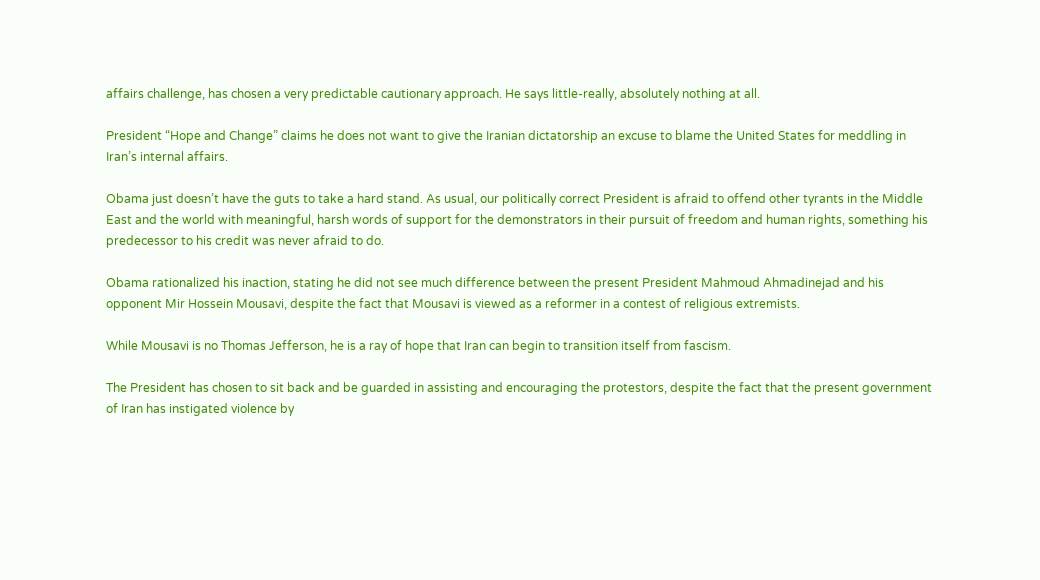affairs challenge, has chosen a very predictable cautionary approach. He says little-really, absolutely nothing at all.

President “Hope and Change” claims he does not want to give the Iranian dictatorship an excuse to blame the United States for meddling in Iran’s internal affairs.

Obama just doesn’t have the guts to take a hard stand. As usual, our politically correct President is afraid to offend other tyrants in the Middle East and the world with meaningful, harsh words of support for the demonstrators in their pursuit of freedom and human rights, something his predecessor to his credit was never afraid to do.

Obama rationalized his inaction, stating he did not see much difference between the present President Mahmoud Ahmadinejad and his opponent Mir Hossein Mousavi, despite the fact that Mousavi is viewed as a reformer in a contest of religious extremists.

While Mousavi is no Thomas Jefferson, he is a ray of hope that Iran can begin to transition itself from fascism.

The President has chosen to sit back and be guarded in assisting and encouraging the protestors, despite the fact that the present government of Iran has instigated violence by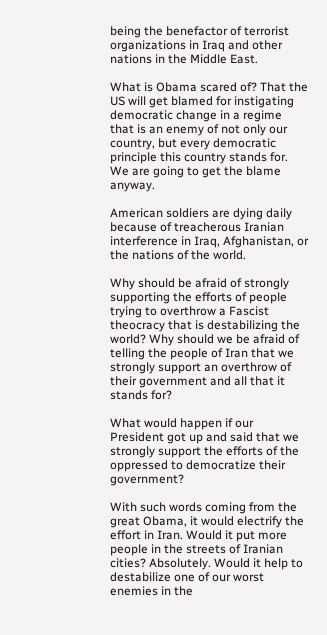being the benefactor of terrorist organizations in Iraq and other nations in the Middle East.

What is Obama scared of? That the US will get blamed for instigating democratic change in a regime that is an enemy of not only our country, but every democratic principle this country stands for. We are going to get the blame anyway.

American soldiers are dying daily because of treacherous Iranian interference in Iraq, Afghanistan, or the nations of the world.

Why should be afraid of strongly supporting the efforts of people trying to overthrow a Fascist theocracy that is destabilizing the world? Why should we be afraid of telling the people of Iran that we strongly support an overthrow of their government and all that it stands for?

What would happen if our President got up and said that we strongly support the efforts of the oppressed to democratize their government?

With such words coming from the great Obama, it would electrify the effort in Iran. Would it put more people in the streets of Iranian cities? Absolutely. Would it help to destabilize one of our worst enemies in the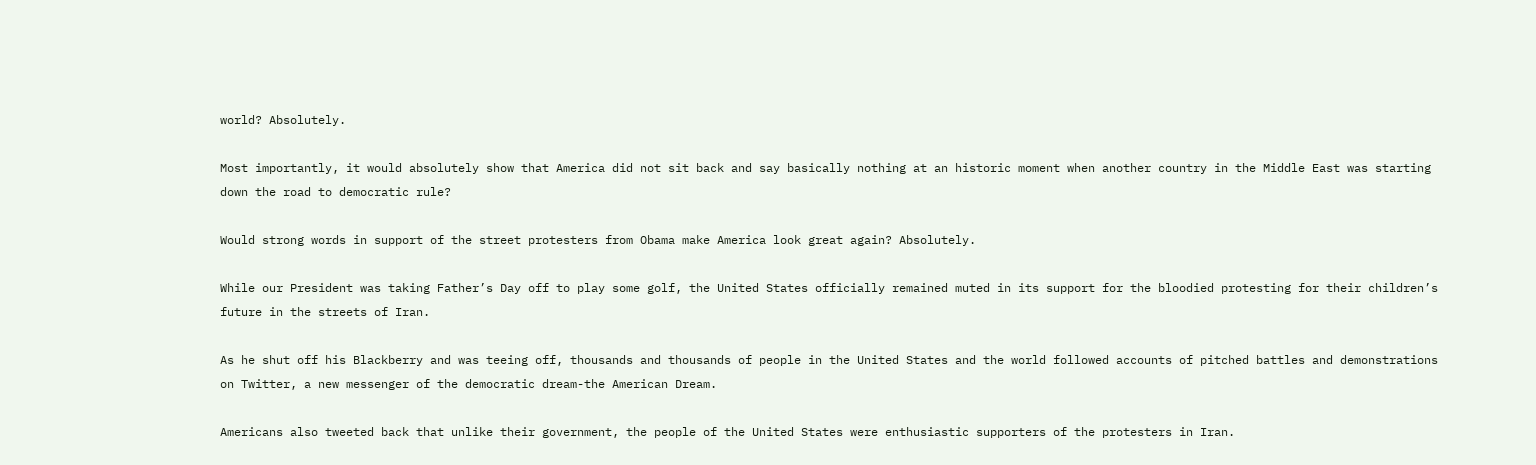world? Absolutely.

Most importantly, it would absolutely show that America did not sit back and say basically nothing at an historic moment when another country in the Middle East was starting down the road to democratic rule?

Would strong words in support of the street protesters from Obama make America look great again? Absolutely.

While our President was taking Father’s Day off to play some golf, the United States officially remained muted in its support for the bloodied protesting for their children’s future in the streets of Iran.

As he shut off his Blackberry and was teeing off, thousands and thousands of people in the United States and the world followed accounts of pitched battles and demonstrations on Twitter, a new messenger of the democratic dream-the American Dream.

Americans also tweeted back that unlike their government, the people of the United States were enthusiastic supporters of the protesters in Iran.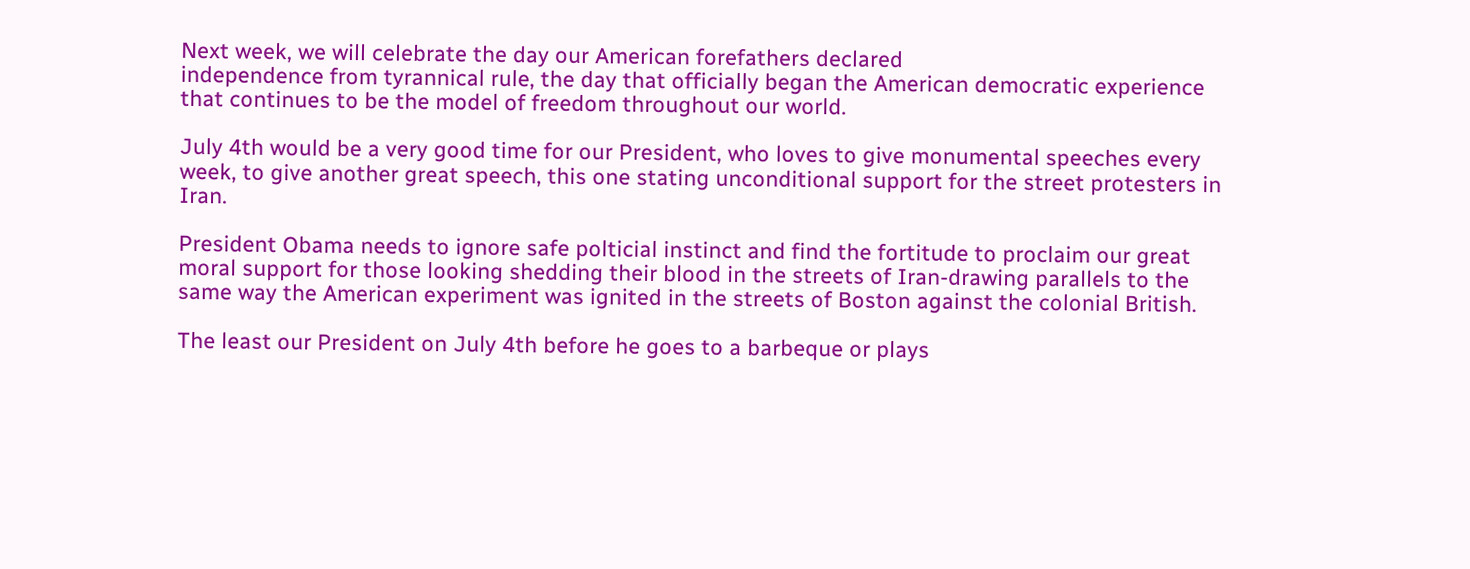Next week, we will celebrate the day our American forefathers declared
independence from tyrannical rule, the day that officially began the American democratic experience that continues to be the model of freedom throughout our world.

July 4th would be a very good time for our President, who loves to give monumental speeches every week, to give another great speech, this one stating unconditional support for the street protesters in Iran.

President Obama needs to ignore safe polticial instinct and find the fortitude to proclaim our great moral support for those looking shedding their blood in the streets of Iran-drawing parallels to the same way the American experiment was ignited in the streets of Boston against the colonial British.

The least our President on July 4th before he goes to a barbeque or plays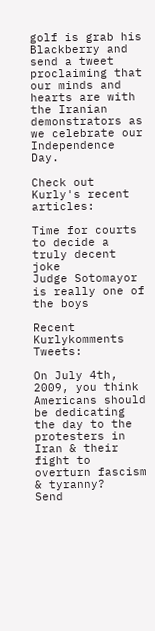golf is grab his Blackberry and send a tweet proclaiming that our minds and hearts are with the Iranian demonstrators as we celebrate our Independence Day.

Check out Kurly's recent articles:

Time for courts to decide a truly decent joke
Judge Sotomayor is really one of the boys

Recent Kurlykomments Tweets:

On July 4th, 2009, you think Americans should be dedicating the day to the protesters in Iran & their fight to overturn fascism & tyranny?
Send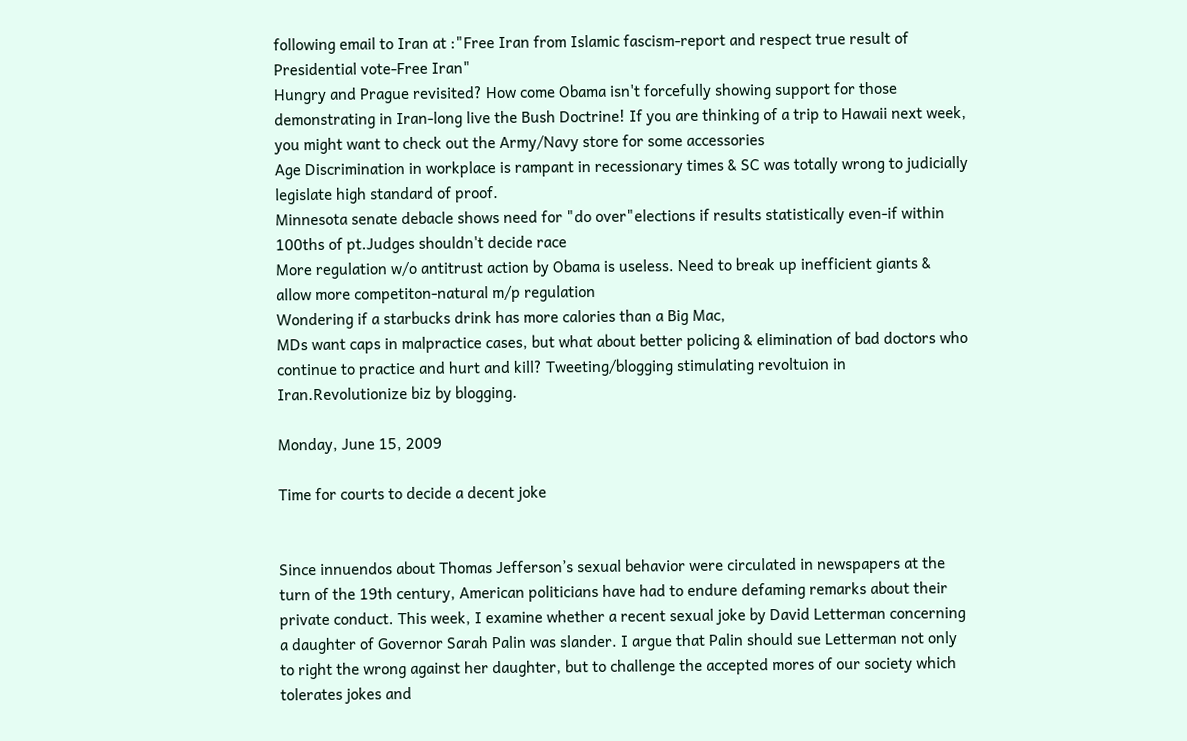following email to Iran at :"Free Iran from Islamic fascism-report and respect true result of Presidential vote-Free Iran"
Hungry and Prague revisited? How come Obama isn't forcefully showing support for those demonstrating in Iran-long live the Bush Doctrine! If you are thinking of a trip to Hawaii next week, you might want to check out the Army/Navy store for some accessories
Age Discrimination in workplace is rampant in recessionary times & SC was totally wrong to judicially legislate high standard of proof.
Minnesota senate debacle shows need for "do over"elections if results statistically even-if within 100ths of pt.Judges shouldn't decide race
More regulation w/o antitrust action by Obama is useless. Need to break up inefficient giants & allow more competiton-natural m/p regulation
Wondering if a starbucks drink has more calories than a Big Mac,
MDs want caps in malpractice cases, but what about better policing & elimination of bad doctors who continue to practice and hurt and kill? Tweeting/blogging stimulating revoltuion in Iran.Revolutionize biz by blogging.

Monday, June 15, 2009

Time for courts to decide a decent joke


Since innuendos about Thomas Jefferson’s sexual behavior were circulated in newspapers at the turn of the 19th century, American politicians have had to endure defaming remarks about their private conduct. This week, I examine whether a recent sexual joke by David Letterman concerning a daughter of Governor Sarah Palin was slander. I argue that Palin should sue Letterman not only to right the wrong against her daughter, but to challenge the accepted mores of our society which tolerates jokes and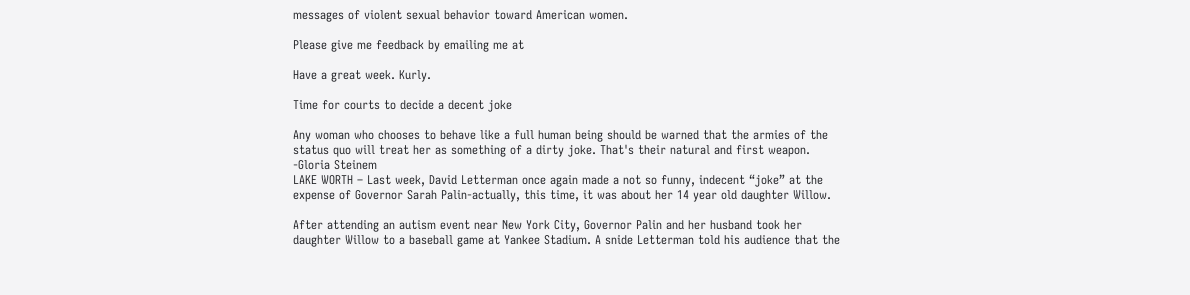messages of violent sexual behavior toward American women.

Please give me feedback by emailing me at

Have a great week. Kurly.

Time for courts to decide a decent joke

Any woman who chooses to behave like a full human being should be warned that the armies of the status quo will treat her as something of a dirty joke. That's their natural and first weapon. -Gloria Steinem
LAKE WORTH – Last week, David Letterman once again made a not so funny, indecent “joke” at the expense of Governor Sarah Palin-actually, this time, it was about her 14 year old daughter Willow.

After attending an autism event near New York City, Governor Palin and her husband took her daughter Willow to a baseball game at Yankee Stadium. A snide Letterman told his audience that the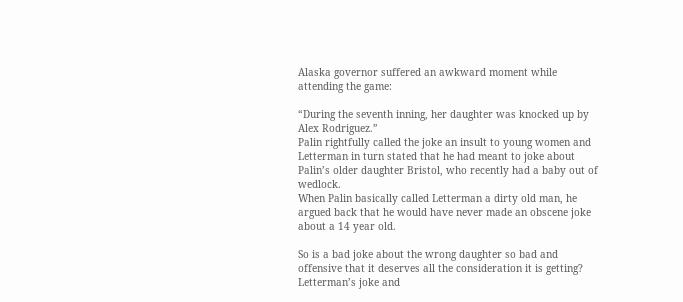Alaska governor suffered an awkward moment while attending the game:

“During the seventh inning, her daughter was knocked up by Alex Rodriguez.”
Palin rightfully called the joke an insult to young women and Letterman in turn stated that he had meant to joke about Palin’s older daughter Bristol, who recently had a baby out of wedlock.
When Palin basically called Letterman a dirty old man, he argued back that he would have never made an obscene joke about a 14 year old.

So is a bad joke about the wrong daughter so bad and offensive that it deserves all the consideration it is getting?
Letterman’s joke and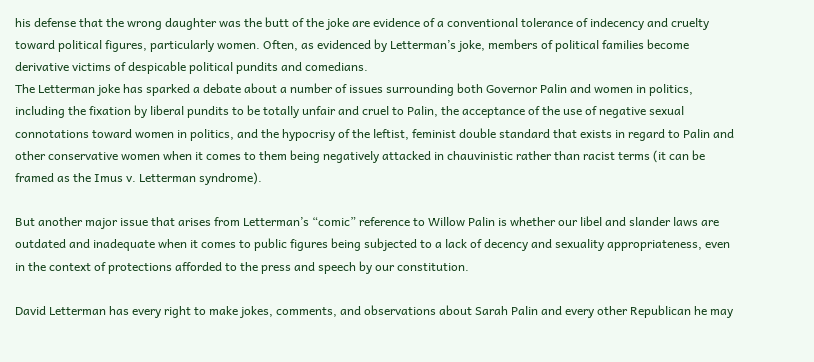his defense that the wrong daughter was the butt of the joke are evidence of a conventional tolerance of indecency and cruelty toward political figures, particularly women. Often, as evidenced by Letterman’s joke, members of political families become derivative victims of despicable political pundits and comedians.
The Letterman joke has sparked a debate about a number of issues surrounding both Governor Palin and women in politics, including the fixation by liberal pundits to be totally unfair and cruel to Palin, the acceptance of the use of negative sexual connotations toward women in politics, and the hypocrisy of the leftist, feminist double standard that exists in regard to Palin and other conservative women when it comes to them being negatively attacked in chauvinistic rather than racist terms (it can be framed as the Imus v. Letterman syndrome).

But another major issue that arises from Letterman’s “comic” reference to Willow Palin is whether our libel and slander laws are outdated and inadequate when it comes to public figures being subjected to a lack of decency and sexuality appropriateness, even in the context of protections afforded to the press and speech by our constitution.

David Letterman has every right to make jokes, comments, and observations about Sarah Palin and every other Republican he may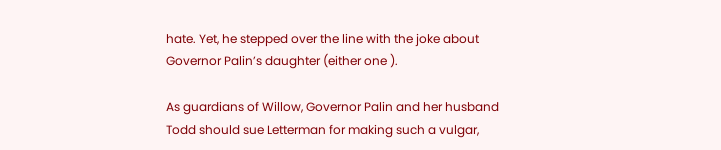hate. Yet, he stepped over the line with the joke about Governor Palin’s daughter (either one ).

As guardians of Willow, Governor Palin and her husband Todd should sue Letterman for making such a vulgar,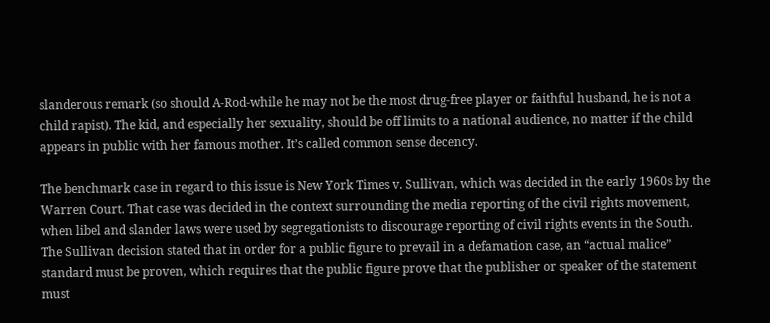slanderous remark (so should A-Rod-while he may not be the most drug-free player or faithful husband, he is not a child rapist). The kid, and especially her sexuality, should be off limits to a national audience, no matter if the child appears in public with her famous mother. It’s called common sense decency.

The benchmark case in regard to this issue is New York Times v. Sullivan, which was decided in the early 1960s by the Warren Court. That case was decided in the context surrounding the media reporting of the civil rights movement, when libel and slander laws were used by segregationists to discourage reporting of civil rights events in the South.
The Sullivan decision stated that in order for a public figure to prevail in a defamation case, an “actual malice” standard must be proven, which requires that the public figure prove that the publisher or speaker of the statement must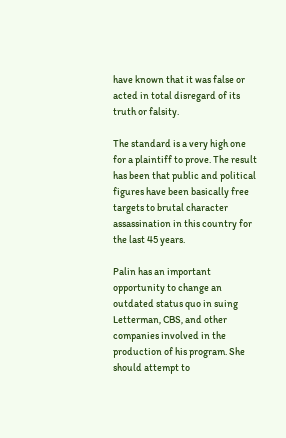have known that it was false or acted in total disregard of its truth or falsity.

The standard is a very high one for a plaintiff to prove. The result has been that public and political figures have been basically free targets to brutal character assassination in this country for the last 45 years.

Palin has an important opportunity to change an outdated status quo in suing Letterman, CBS, and other companies involved in the production of his program. She should attempt to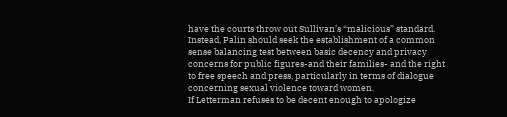have the courts throw out Sullivan’s “malicious” standard.
Instead, Palin should seek the establishment of a common sense balancing test between basic decency and privacy concerns for public figures-and their families- and the right to free speech and press, particularly in terms of dialogue concerning sexual violence toward women.
If Letterman refuses to be decent enough to apologize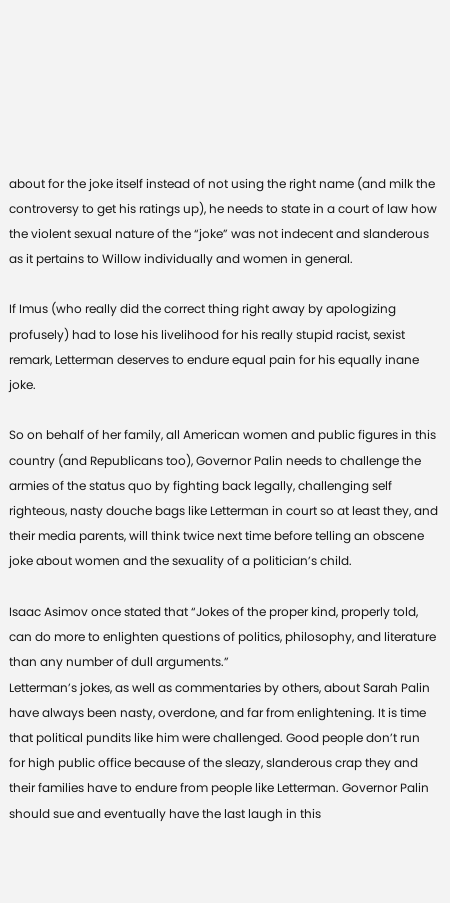about for the joke itself instead of not using the right name (and milk the controversy to get his ratings up), he needs to state in a court of law how the violent sexual nature of the “joke” was not indecent and slanderous as it pertains to Willow individually and women in general.

If Imus (who really did the correct thing right away by apologizing profusely) had to lose his livelihood for his really stupid racist, sexist remark, Letterman deserves to endure equal pain for his equally inane joke.

So on behalf of her family, all American women and public figures in this country (and Republicans too), Governor Palin needs to challenge the armies of the status quo by fighting back legally, challenging self righteous, nasty douche bags like Letterman in court so at least they, and their media parents, will think twice next time before telling an obscene joke about women and the sexuality of a politician’s child.

Isaac Asimov once stated that “Jokes of the proper kind, properly told, can do more to enlighten questions of politics, philosophy, and literature than any number of dull arguments.”
Letterman’s jokes, as well as commentaries by others, about Sarah Palin have always been nasty, overdone, and far from enlightening. It is time that political pundits like him were challenged. Good people don’t run for high public office because of the sleazy, slanderous crap they and their families have to endure from people like Letterman. Governor Palin should sue and eventually have the last laugh in this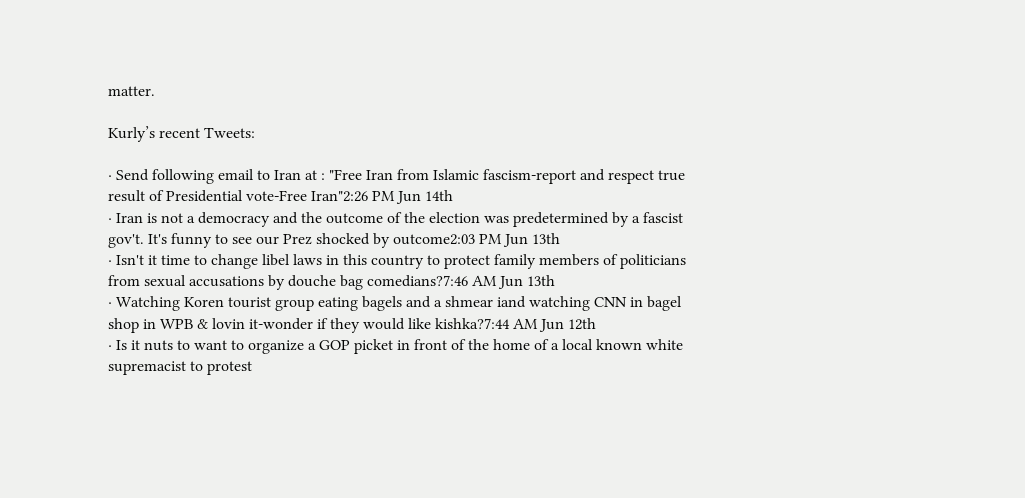matter.

Kurly’s recent Tweets:

· Send following email to Iran at : "Free Iran from Islamic fascism-report and respect true result of Presidential vote-Free Iran"2:26 PM Jun 14th
· Iran is not a democracy and the outcome of the election was predetermined by a fascist gov't. It's funny to see our Prez shocked by outcome2:03 PM Jun 13th
· Isn't it time to change libel laws in this country to protect family members of politicians from sexual accusations by douche bag comedians?7:46 AM Jun 13th
· Watching Koren tourist group eating bagels and a shmear iand watching CNN in bagel shop in WPB & lovin it-wonder if they would like kishka?7:44 AM Jun 12th
· Is it nuts to want to organize a GOP picket in front of the home of a local known white supremacist to protest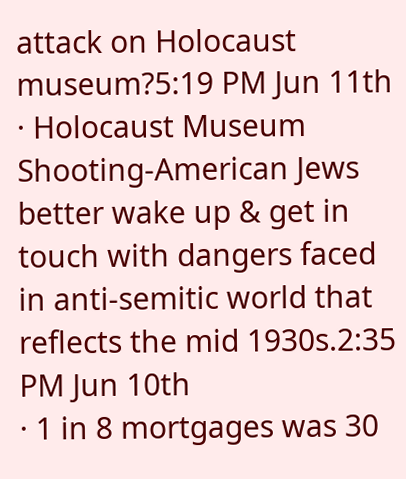attack on Holocaust museum?5:19 PM Jun 11th
· Holocaust Museum Shooting-American Jews better wake up & get in touch with dangers faced in anti-semitic world that reflects the mid 1930s.2:35 PM Jun 10th
· 1 in 8 mortgages was 30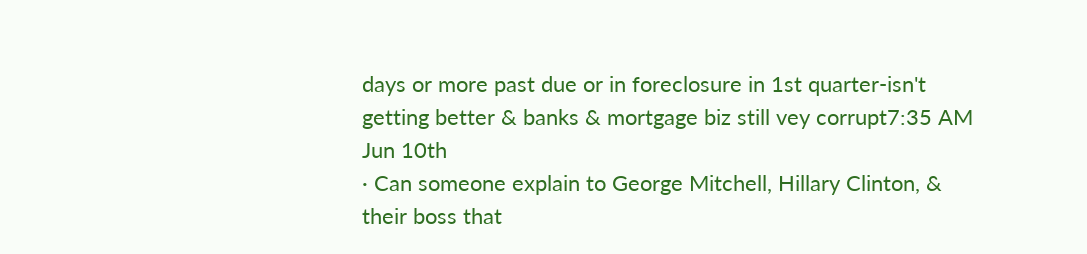days or more past due or in foreclosure in 1st quarter-isn't getting better & banks & mortgage biz still vey corrupt7:35 AM Jun 10th
· Can someone explain to George Mitchell, Hillary Clinton, & their boss that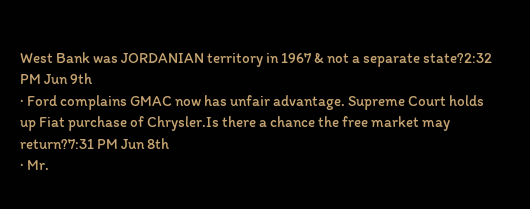West Bank was JORDANIAN territory in 1967 & not a separate state?2:32 PM Jun 9th
· Ford complains GMAC now has unfair advantage. Supreme Court holds up Fiat purchase of Chrysler.Is there a chance the free market may return?7:31 PM Jun 8th
· Mr.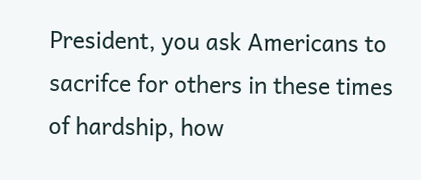President, you ask Americans to sacrifce for others in these times of hardship, how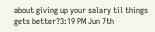about giving up your salary til things gets better?3:19 PM Jun 7th